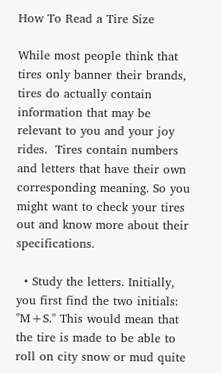How To Read a Tire Size

While most people think that tires only banner their brands, tires do actually contain information that may be relevant to you and your joy rides.  Tires contain numbers and letters that have their own corresponding meaning. So you might want to check your tires out and know more about their specifications.

  • Study the letters. Initially, you first find the two initials: "M+S." This would mean that the tire is made to be able to roll on city snow or mud quite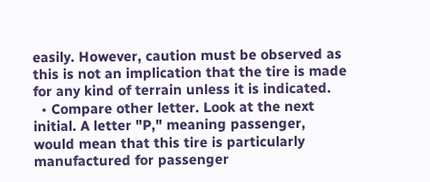easily. However, caution must be observed as this is not an implication that the tire is made for any kind of terrain unless it is indicated.
  • Compare other letter. Look at the next initial. A letter "P," meaning passenger, would mean that this tire is particularly manufactured for passenger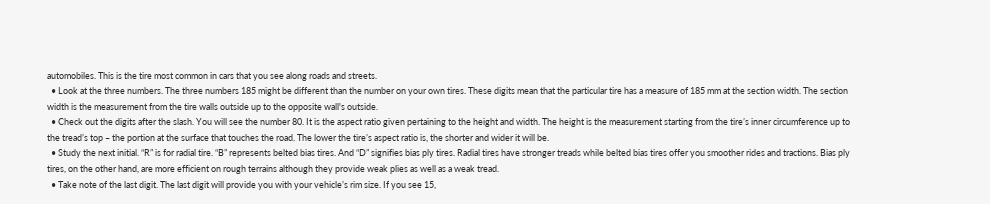automobiles. This is the tire most common in cars that you see along roads and streets.
  • Look at the three numbers. The three numbers 185 might be different than the number on your own tires. These digits mean that the particular tire has a measure of 185 mm at the section width. The section width is the measurement from the tire walls outside up to the opposite wall's outside.
  • Check out the digits after the slash. You will see the number 80. It is the aspect ratio given pertaining to the height and width. The height is the measurement starting from the tire’s inner circumference up to the tread’s top – the portion at the surface that touches the road. The lower the tire’s aspect ratio is, the shorter and wider it will be.
  • Study the next initial. “R” is for radial tire. “B” represents belted bias tires. And “D” signifies bias ply tires. Radial tires have stronger treads while belted bias tires offer you smoother rides and tractions. Bias ply tires, on the other hand, are more efficient on rough terrains although they provide weak plies as well as a weak tread.
  • Take note of the last digit. The last digit will provide you with your vehicle’s rim size. If you see 15,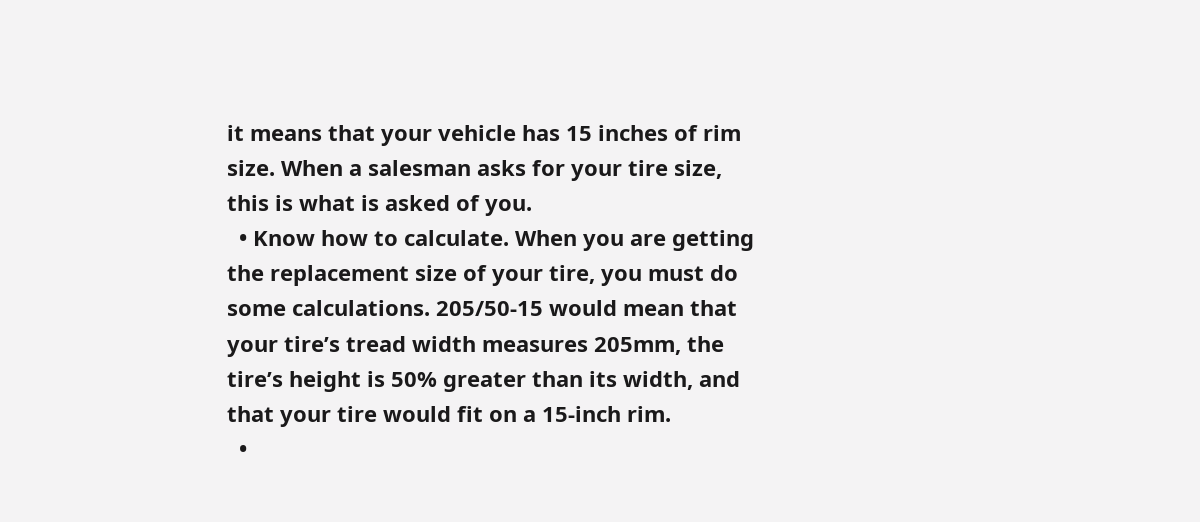it means that your vehicle has 15 inches of rim size. When a salesman asks for your tire size, this is what is asked of you.
  • Know how to calculate. When you are getting the replacement size of your tire, you must do some calculations. 205/50-15 would mean that your tire’s tread width measures 205mm, the tire’s height is 50% greater than its width, and that your tire would fit on a 15-inch rim.
  •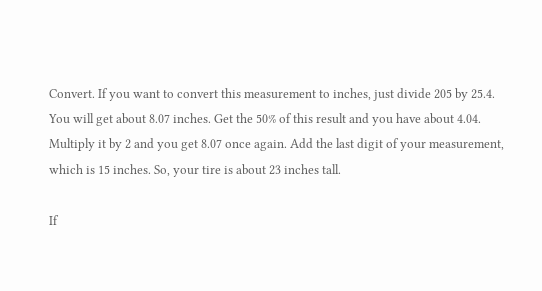Convert. If you want to convert this measurement to inches, just divide 205 by 25.4. You will get about 8.07 inches. Get the 50% of this result and you have about 4.04. Multiply it by 2 and you get 8.07 once again. Add the last digit of your measurement, which is 15 inches. So, your tire is about 23 inches tall.

If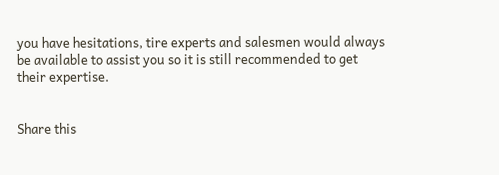you have hesitations, tire experts and salesmen would always be available to assist you so it is still recommended to get their expertise.


Share this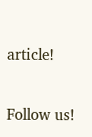article!

Follow us!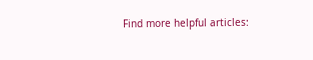Find more helpful articles: